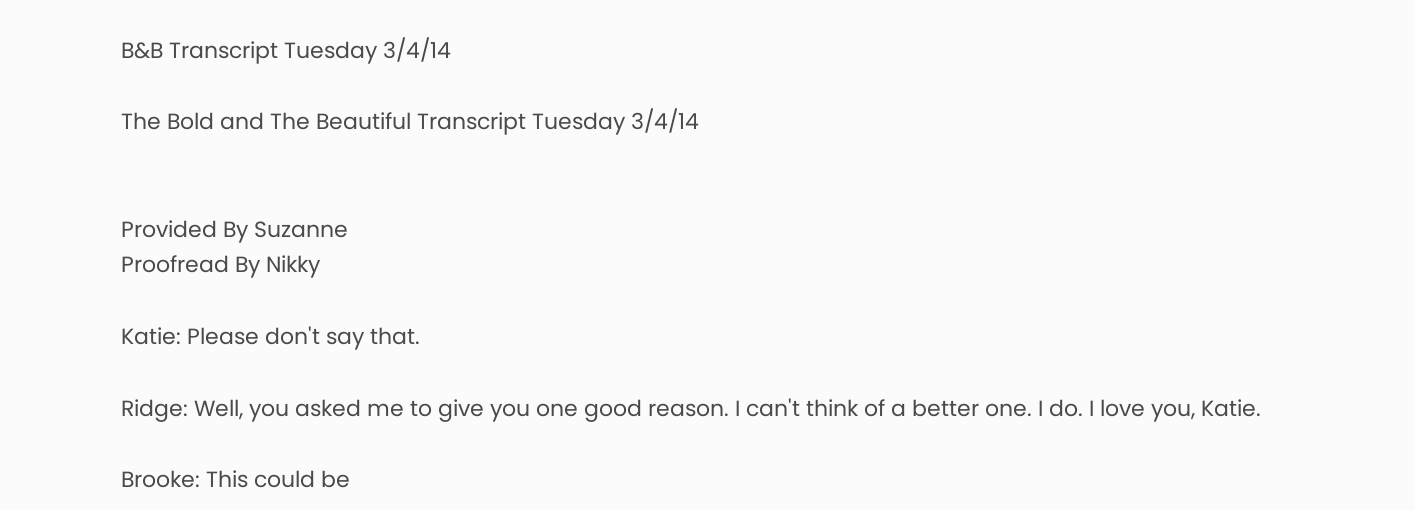B&B Transcript Tuesday 3/4/14

The Bold and The Beautiful Transcript Tuesday 3/4/14


Provided By Suzanne
Proofread By Nikky

Katie: Please don't say that.

Ridge: Well, you asked me to give you one good reason. I can't think of a better one. I do. I love you, Katie.

Brooke: This could be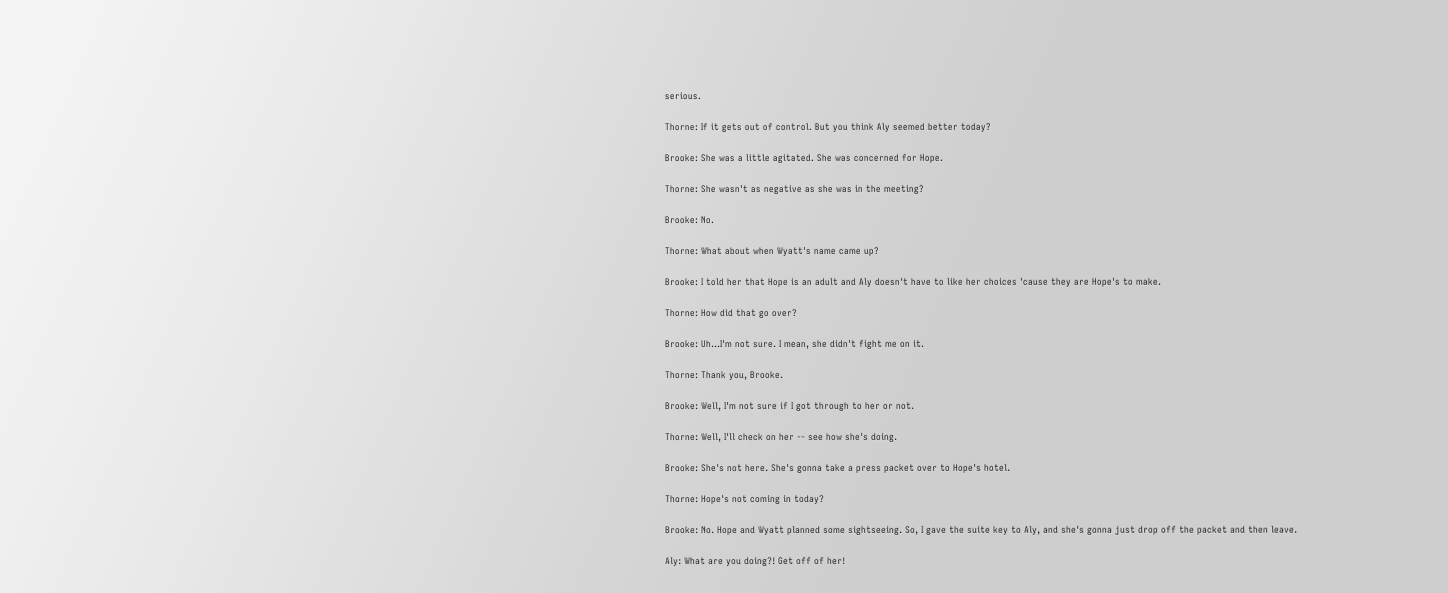serious.

Thorne: If it gets out of control. But you think Aly seemed better today?

Brooke: She was a little agitated. She was concerned for Hope.

Thorne: She wasn't as negative as she was in the meeting?

Brooke: No.

Thorne: What about when Wyatt's name came up?

Brooke: I told her that Hope is an adult and Aly doesn't have to like her choices 'cause they are Hope's to make.

Thorne: How did that go over?

Brooke: Uh...I'm not sure. I mean, she didn't fight me on it.

Thorne: Thank you, Brooke.

Brooke: Well, I'm not sure if I got through to her or not.

Thorne: Well, I'll check on her -- see how she's doing.

Brooke: She's not here. She's gonna take a press packet over to Hope's hotel.

Thorne: Hope's not coming in today?

Brooke: No. Hope and Wyatt planned some sightseeing. So, I gave the suite key to Aly, and she's gonna just drop off the packet and then leave.

Aly: What are you doing?! Get off of her!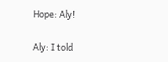Hope: Aly!

Aly: I told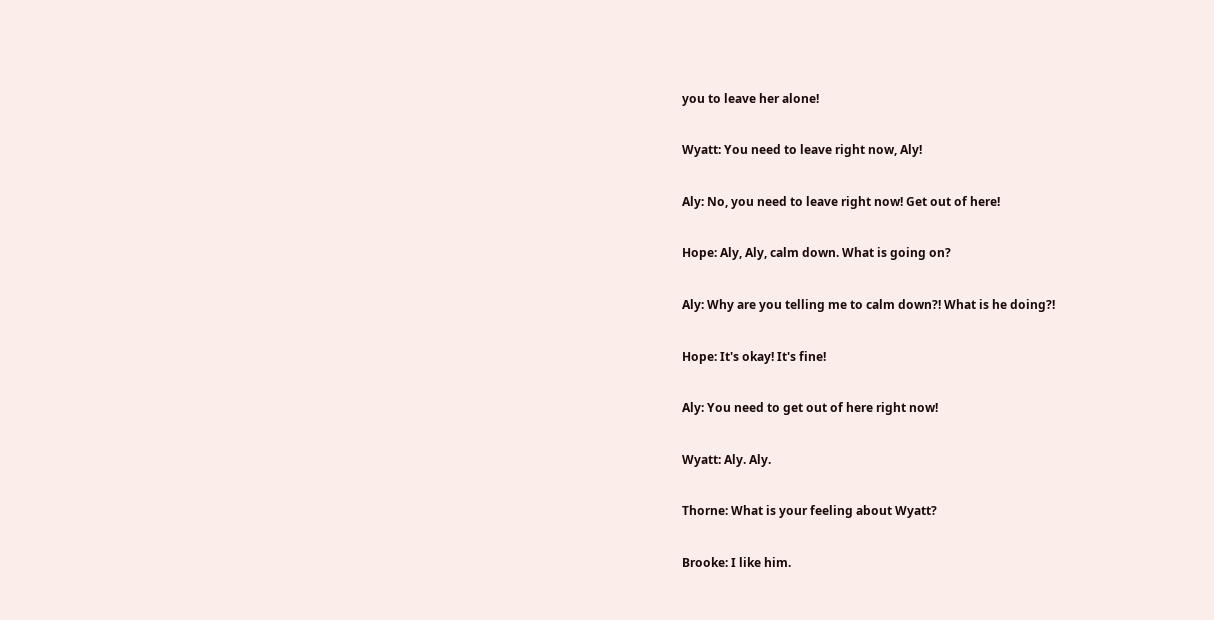you to leave her alone!

Wyatt: You need to leave right now, Aly!

Aly: No, you need to leave right now! Get out of here!

Hope: Aly, Aly, calm down. What is going on?

Aly: Why are you telling me to calm down?! What is he doing?!

Hope: It's okay! It's fine!

Aly: You need to get out of here right now!

Wyatt: Aly. Aly.

Thorne: What is your feeling about Wyatt?

Brooke: I like him.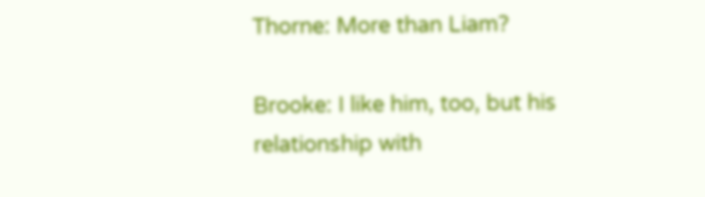Thorne: More than Liam?

Brooke: I like him, too, but his relationship with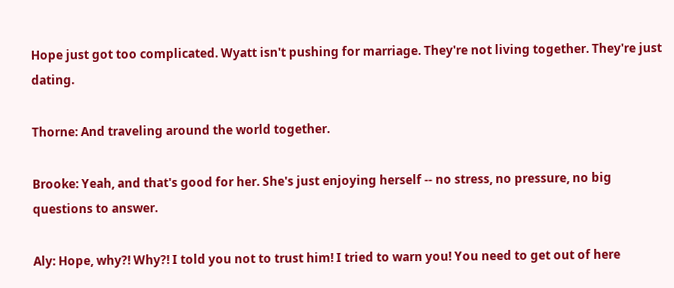Hope just got too complicated. Wyatt isn't pushing for marriage. They're not living together. They're just dating.

Thorne: And traveling around the world together.

Brooke: Yeah, and that's good for her. She's just enjoying herself -- no stress, no pressure, no big questions to answer.

Aly: Hope, why?! Why?! I told you not to trust him! I tried to warn you! You need to get out of here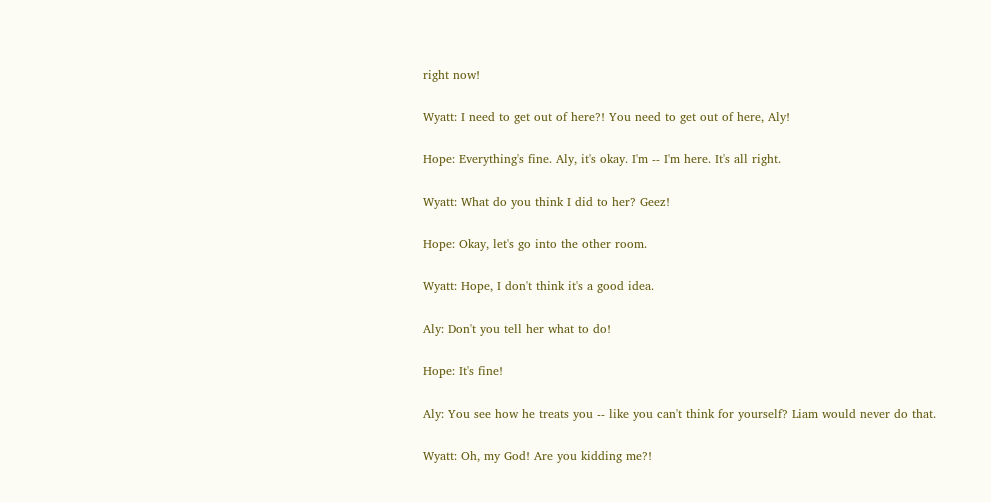right now!

Wyatt: I need to get out of here?! You need to get out of here, Aly!

Hope: Everything's fine. Aly, it's okay. I'm -- I'm here. It's all right.

Wyatt: What do you think I did to her? Geez!

Hope: Okay, let's go into the other room.

Wyatt: Hope, I don't think it's a good idea.

Aly: Don't you tell her what to do!

Hope: It's fine!

Aly: You see how he treats you -- like you can't think for yourself? Liam would never do that.

Wyatt: Oh, my God! Are you kidding me?!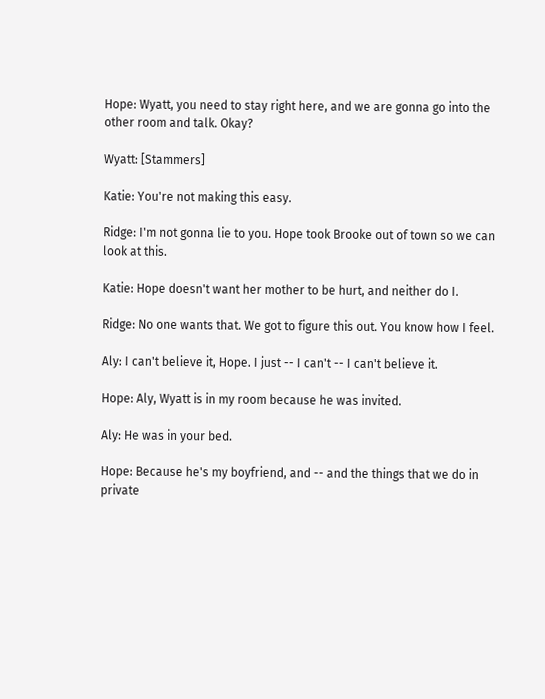Hope: Wyatt, you need to stay right here, and we are gonna go into the other room and talk. Okay?

Wyatt: [Stammers]

Katie: You're not making this easy.

Ridge: I'm not gonna lie to you. Hope took Brooke out of town so we can look at this.

Katie: Hope doesn't want her mother to be hurt, and neither do I.

Ridge: No one wants that. We got to figure this out. You know how I feel.

Aly: I can't believe it, Hope. I just -- I can't -- I can't believe it.

Hope: Aly, Wyatt is in my room because he was invited.

Aly: He was in your bed.

Hope: Because he's my boyfriend, and -- and the things that we do in private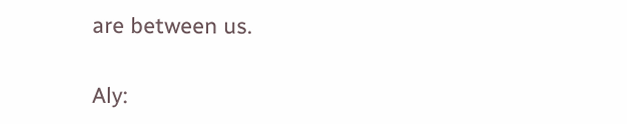are between us.

Aly: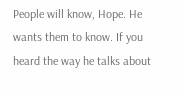People will know, Hope. He wants them to know. If you heard the way he talks about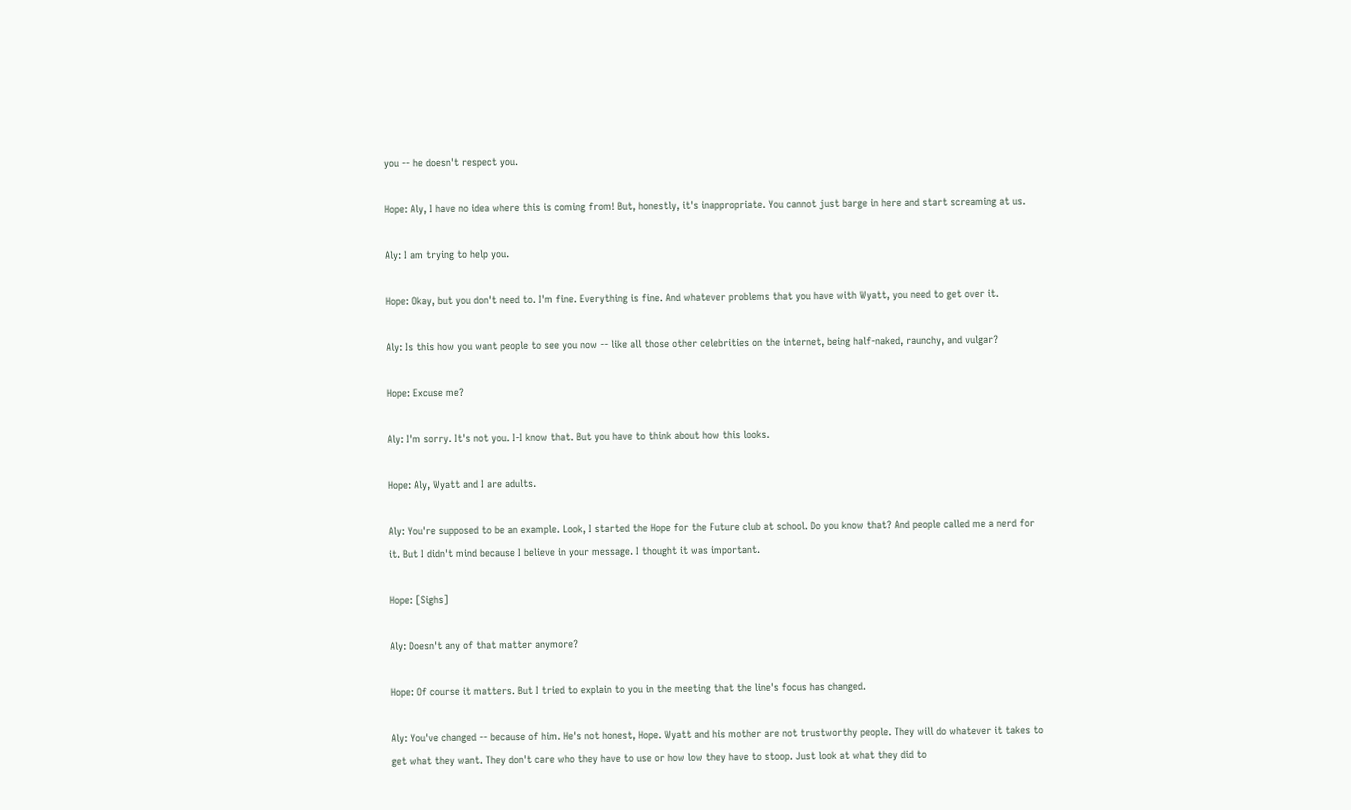you -- he doesn't respect you.

Hope: Aly, I have no idea where this is coming from! But, honestly, it's inappropriate. You cannot just barge in here and start screaming at us.

Aly: I am trying to help you.

Hope: Okay, but you don't need to. I'm fine. Everything is fine. And whatever problems that you have with Wyatt, you need to get over it.

Aly: Is this how you want people to see you now -- like all those other celebrities on the internet, being half-naked, raunchy, and vulgar?

Hope: Excuse me?

Aly: I'm sorry. It's not you. I-I know that. But you have to think about how this looks.

Hope: Aly, Wyatt and I are adults.

Aly: You're supposed to be an example. Look, I started the Hope for the Future club at school. Do you know that? And people called me a nerd for it. But I didn't mind because I believe in your message. I thought it was important.

Hope: [Sighs]

Aly: Doesn't any of that matter anymore?

Hope: Of course it matters. But I tried to explain to you in the meeting that the line's focus has changed.

Aly: You've changed -- because of him. He's not honest, Hope. Wyatt and his mother are not trustworthy people. They will do whatever it takes to get what they want. They don't care who they have to use or how low they have to stoop. Just look at what they did to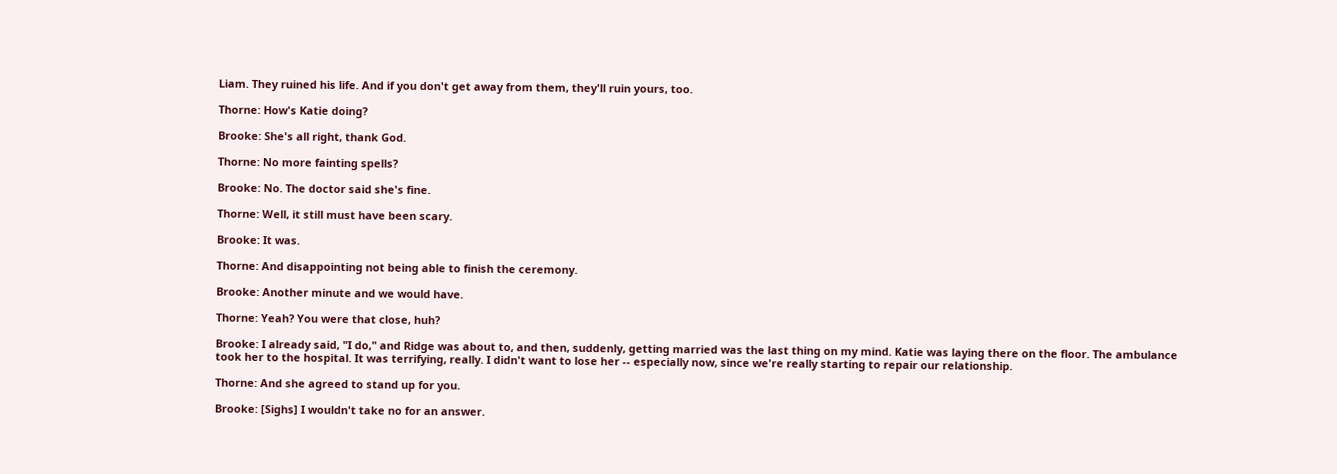Liam. They ruined his life. And if you don't get away from them, they'll ruin yours, too.

Thorne: How's Katie doing?

Brooke: She's all right, thank God.

Thorne: No more fainting spells?

Brooke: No. The doctor said she's fine.

Thorne: Well, it still must have been scary.

Brooke: It was.

Thorne: And disappointing not being able to finish the ceremony.

Brooke: Another minute and we would have.

Thorne: Yeah? You were that close, huh?

Brooke: I already said, "I do," and Ridge was about to, and then, suddenly, getting married was the last thing on my mind. Katie was laying there on the floor. The ambulance took her to the hospital. It was terrifying, really. I didn't want to lose her -- especially now, since we're really starting to repair our relationship.

Thorne: And she agreed to stand up for you.

Brooke: [Sighs] I wouldn't take no for an answer.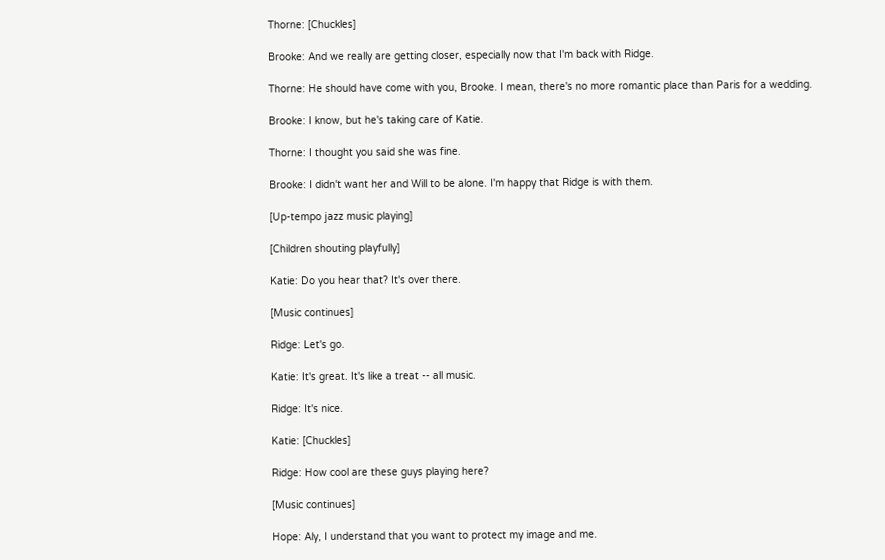Thorne: [Chuckles]

Brooke: And we really are getting closer, especially now that I'm back with Ridge.

Thorne: He should have come with you, Brooke. I mean, there's no more romantic place than Paris for a wedding.

Brooke: I know, but he's taking care of Katie.

Thorne: I thought you said she was fine.

Brooke: I didn't want her and Will to be alone. I'm happy that Ridge is with them.

[Up-tempo jazz music playing]

[Children shouting playfully]

Katie: Do you hear that? It's over there.

[Music continues]

Ridge: Let's go.

Katie: It's great. It's like a treat -- all music.

Ridge: It's nice.

Katie: [Chuckles]

Ridge: How cool are these guys playing here?

[Music continues]

Hope: Aly, I understand that you want to protect my image and me.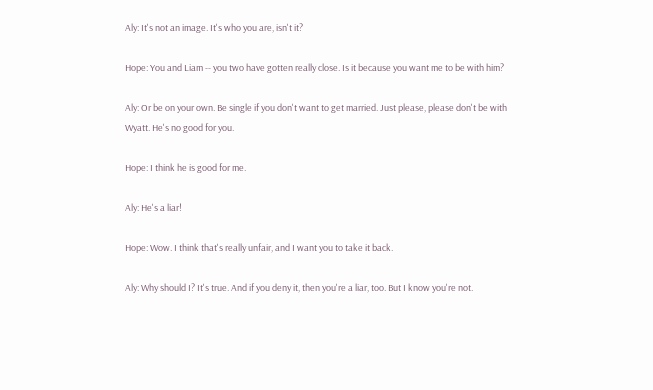Aly: It's not an image. It's who you are, isn't it?

Hope: You and Liam -- you two have gotten really close. Is it because you want me to be with him?

Aly: Or be on your own. Be single if you don't want to get married. Just please, please don't be with Wyatt. He's no good for you.

Hope: I think he is good for me.

Aly: He's a liar!

Hope: Wow. I think that's really unfair, and I want you to take it back.

Aly: Why should I? It's true. And if you deny it, then you're a liar, too. But I know you're not.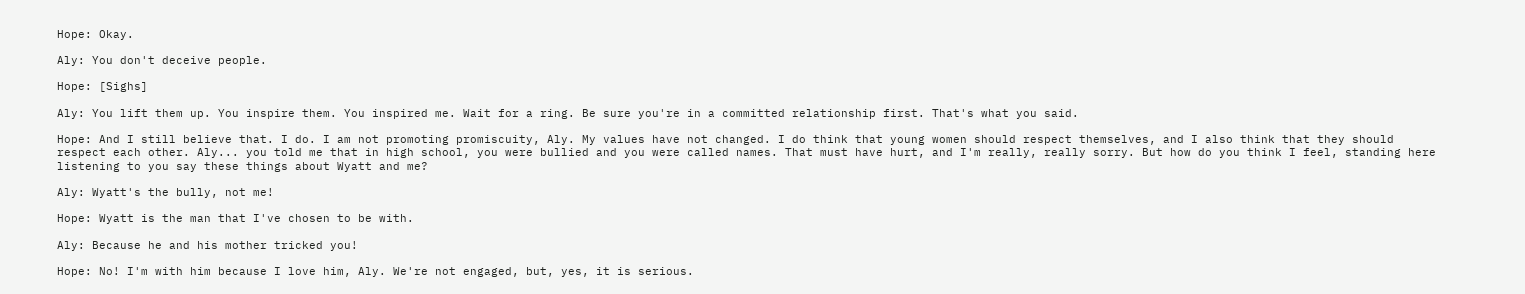Hope: Okay.

Aly: You don't deceive people.

Hope: [Sighs]

Aly: You lift them up. You inspire them. You inspired me. Wait for a ring. Be sure you're in a committed relationship first. That's what you said.

Hope: And I still believe that. I do. I am not promoting promiscuity, Aly. My values have not changed. I do think that young women should respect themselves, and I also think that they should respect each other. Aly... you told me that in high school, you were bullied and you were called names. That must have hurt, and I'm really, really sorry. But how do you think I feel, standing here listening to you say these things about Wyatt and me?

Aly: Wyatt's the bully, not me!

Hope: Wyatt is the man that I've chosen to be with.

Aly: Because he and his mother tricked you!

Hope: No! I'm with him because I love him, Aly. We're not engaged, but, yes, it is serious.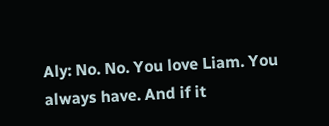Aly: No. No. You love Liam. You always have. And if it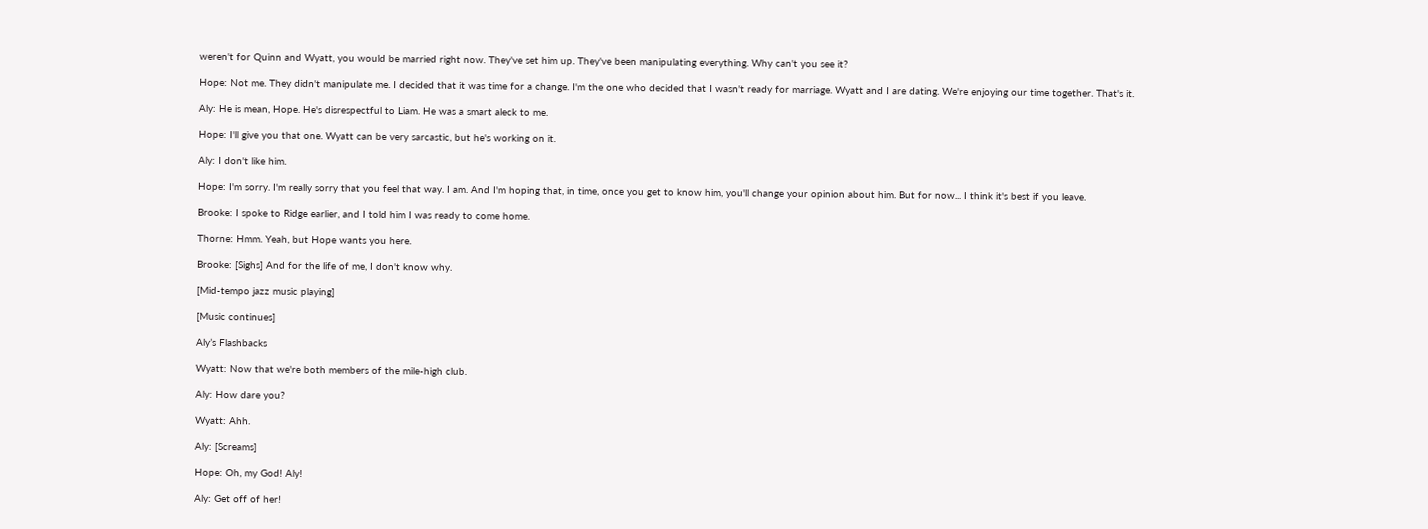weren't for Quinn and Wyatt, you would be married right now. They've set him up. They've been manipulating everything. Why can't you see it?

Hope: Not me. They didn't manipulate me. I decided that it was time for a change. I'm the one who decided that I wasn't ready for marriage. Wyatt and I are dating. We're enjoying our time together. That's it.

Aly: He is mean, Hope. He's disrespectful to Liam. He was a smart aleck to me.

Hope: I'll give you that one. Wyatt can be very sarcastic, but he's working on it.

Aly: I don't like him.

Hope: I'm sorry. I'm really sorry that you feel that way. I am. And I'm hoping that, in time, once you get to know him, you'll change your opinion about him. But for now... I think it's best if you leave.

Brooke: I spoke to Ridge earlier, and I told him I was ready to come home.

Thorne: Hmm. Yeah, but Hope wants you here.

Brooke: [Sighs] And for the life of me, I don't know why.

[Mid-tempo jazz music playing]

[Music continues]

Aly’s Flashbacks

Wyatt: Now that we're both members of the mile-high club.

Aly: How dare you?

Wyatt: Ahh.

Aly: [Screams]

Hope: Oh, my God! Aly!

Aly: Get off of her!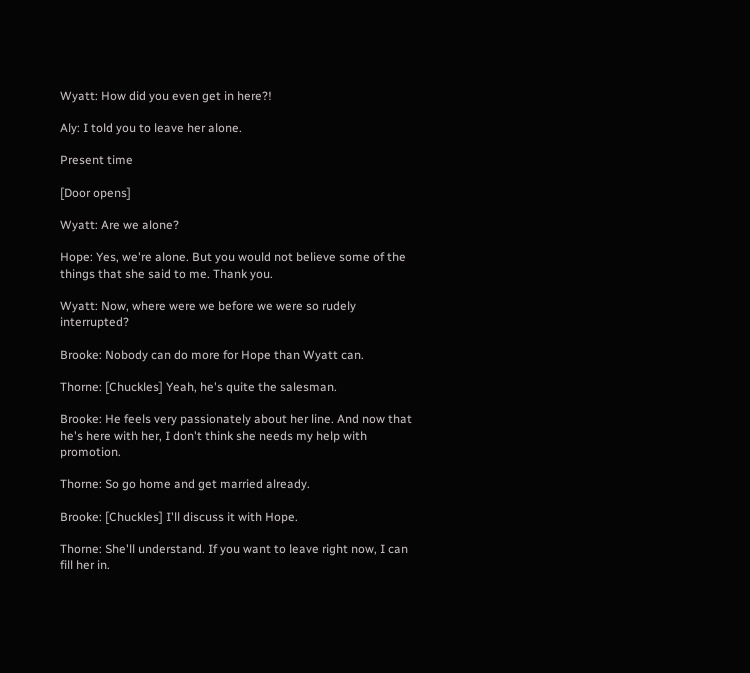Wyatt: How did you even get in here?!

Aly: I told you to leave her alone.

Present time

[Door opens]

Wyatt: Are we alone?

Hope: Yes, we're alone. But you would not believe some of the things that she said to me. Thank you.

Wyatt: Now, where were we before we were so rudely interrupted?

Brooke: Nobody can do more for Hope than Wyatt can.

Thorne: [Chuckles] Yeah, he's quite the salesman.

Brooke: He feels very passionately about her line. And now that he's here with her, I don't think she needs my help with promotion.

Thorne: So go home and get married already.

Brooke: [Chuckles] I'll discuss it with Hope.

Thorne: She'll understand. If you want to leave right now, I can fill her in.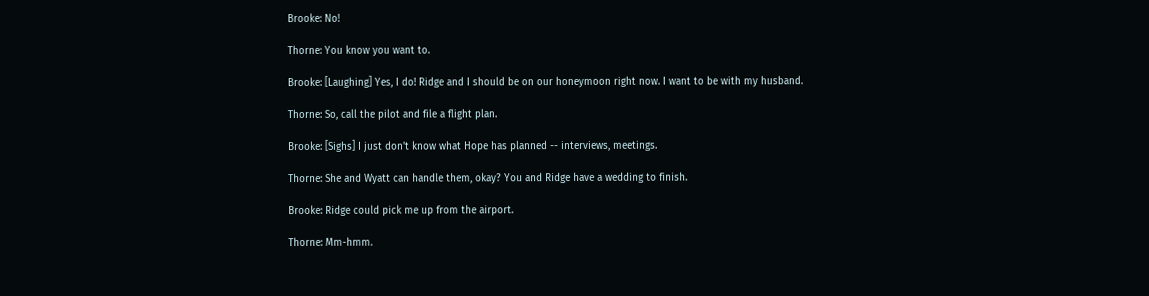Brooke: No!

Thorne: You know you want to.

Brooke: [Laughing] Yes, I do! Ridge and I should be on our honeymoon right now. I want to be with my husband.

Thorne: So, call the pilot and file a flight plan.

Brooke: [Sighs] I just don't know what Hope has planned -- interviews, meetings.

Thorne: She and Wyatt can handle them, okay? You and Ridge have a wedding to finish.

Brooke: Ridge could pick me up from the airport.

Thorne: Mm-hmm.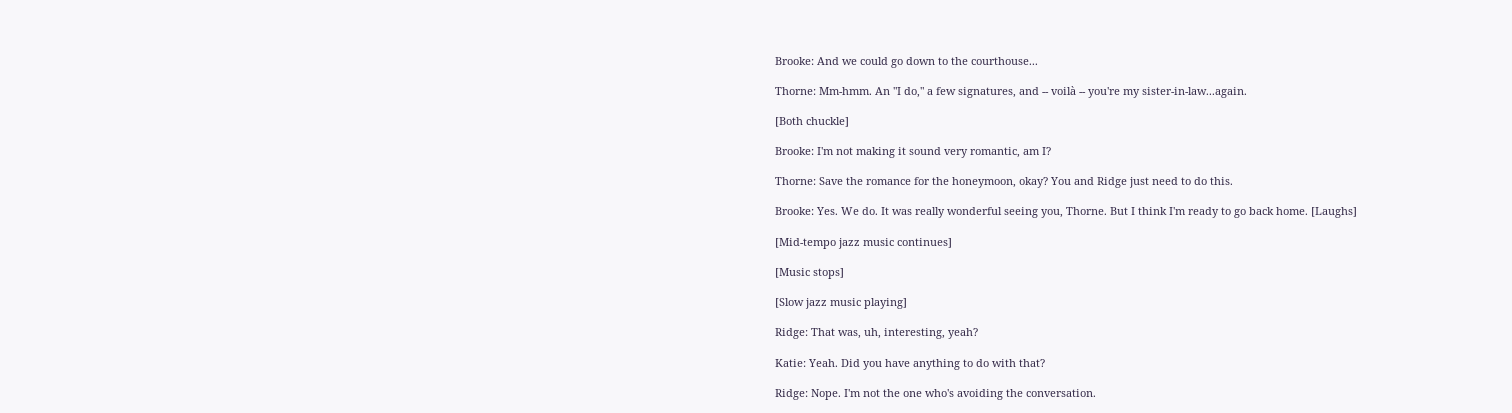Brooke: And we could go down to the courthouse...

Thorne: Mm-hmm. An "I do," a few signatures, and -- voilà -- you're my sister-in-law...again.

[Both chuckle]

Brooke: I'm not making it sound very romantic, am I?

Thorne: Save the romance for the honeymoon, okay? You and Ridge just need to do this.

Brooke: Yes. We do. It was really wonderful seeing you, Thorne. But I think I'm ready to go back home. [Laughs]

[Mid-tempo jazz music continues]

[Music stops]

[Slow jazz music playing]

Ridge: That was, uh, interesting, yeah?

Katie: Yeah. Did you have anything to do with that?

Ridge: Nope. I'm not the one who's avoiding the conversation.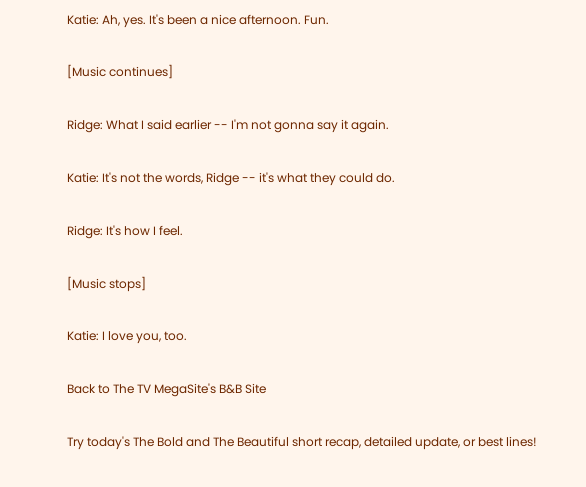Katie: Ah, yes. It's been a nice afternoon. Fun.

[Music continues]

Ridge: What I said earlier -- I'm not gonna say it again.

Katie: It's not the words, Ridge -- it's what they could do.

Ridge: It's how I feel.

[Music stops]

Katie: I love you, too.

Back to The TV MegaSite's B&B Site

Try today's The Bold and The Beautiful short recap, detailed update, or best lines!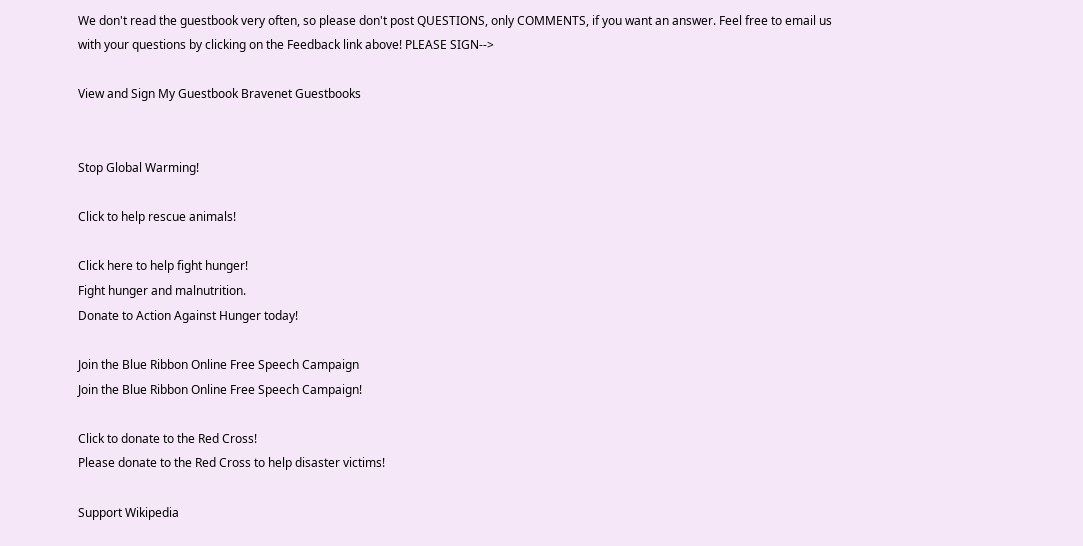We don't read the guestbook very often, so please don't post QUESTIONS, only COMMENTS, if you want an answer. Feel free to email us with your questions by clicking on the Feedback link above! PLEASE SIGN-->

View and Sign My Guestbook Bravenet Guestbooks


Stop Global Warming!

Click to help rescue animals!

Click here to help fight hunger!
Fight hunger and malnutrition.
Donate to Action Against Hunger today!

Join the Blue Ribbon Online Free Speech Campaign
Join the Blue Ribbon Online Free Speech Campaign!

Click to donate to the Red Cross!
Please donate to the Red Cross to help disaster victims!

Support Wikipedia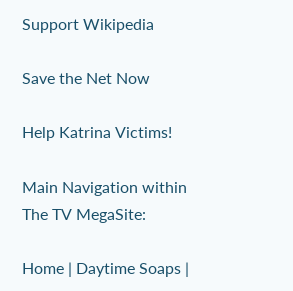Support Wikipedia

Save the Net Now

Help Katrina Victims!

Main Navigation within The TV MegaSite:

Home | Daytime Soaps |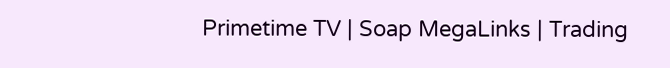Primetime TV | Soap MegaLinks | Trading